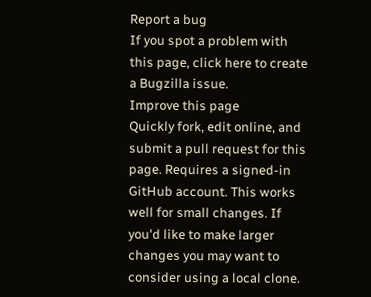Report a bug
If you spot a problem with this page, click here to create a Bugzilla issue.
Improve this page
Quickly fork, edit online, and submit a pull request for this page. Requires a signed-in GitHub account. This works well for small changes. If you'd like to make larger changes you may want to consider using a local clone.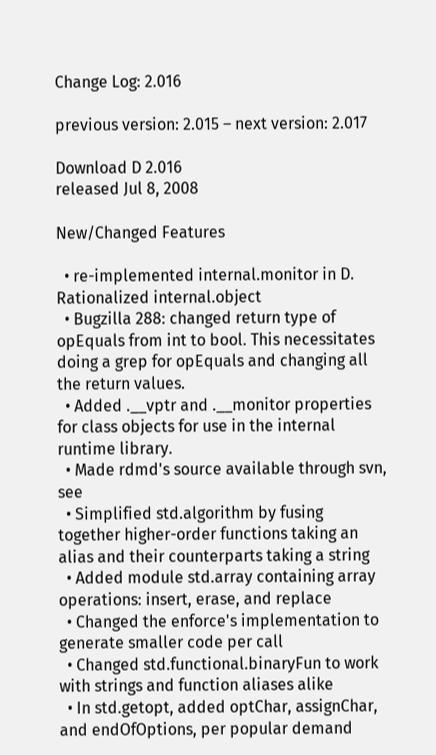Change Log: 2.016

previous version: 2.015 – next version: 2.017

Download D 2.016
released Jul 8, 2008

New/Changed Features

  • re-implemented internal.monitor in D. Rationalized internal.object
  • Bugzilla 288: changed return type of opEquals from int to bool. This necessitates doing a grep for opEquals and changing all the return values.
  • Added .__vptr and .__monitor properties for class objects for use in the internal runtime library.
  • Made rdmd's source available through svn, see
  • Simplified std.algorithm by fusing together higher-order functions taking an alias and their counterparts taking a string
  • Added module std.array containing array operations: insert, erase, and replace
  • Changed the enforce's implementation to generate smaller code per call
  • Changed std.functional.binaryFun to work with strings and function aliases alike
  • In std.getopt, added optChar, assignChar, and endOfOptions, per popular demand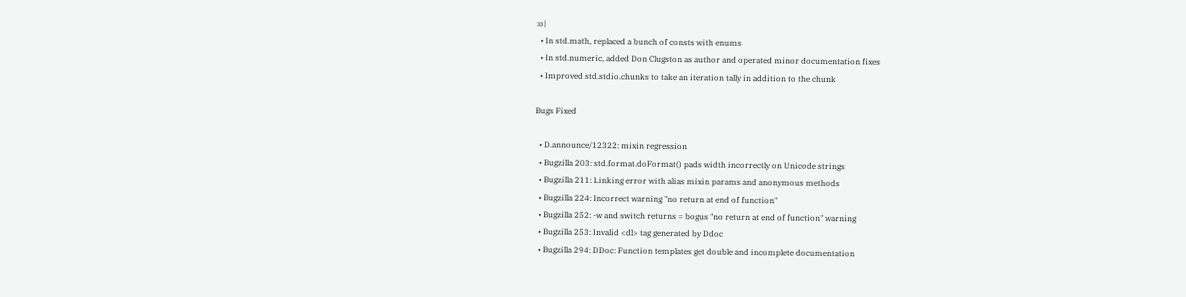:o|
  • In std.math, replaced a bunch of consts with enums
  • In std.numeric, added Don Clugston as author and operated minor documentation fixes
  • Improved std.stdio.chunks to take an iteration tally in addition to the chunk

Bugs Fixed

  • D.announce/12322: mixin regression
  • Bugzilla 203: std.format.doFormat() pads width incorrectly on Unicode strings
  • Bugzilla 211: Linking error with alias mixin params and anonymous methods
  • Bugzilla 224: Incorrect warning "no return at end of function"
  • Bugzilla 252: -w and switch returns = bogus "no return at end of function" warning
  • Bugzilla 253: Invalid <dl> tag generated by Ddoc
  • Bugzilla 294: DDoc: Function templates get double and incomplete documentation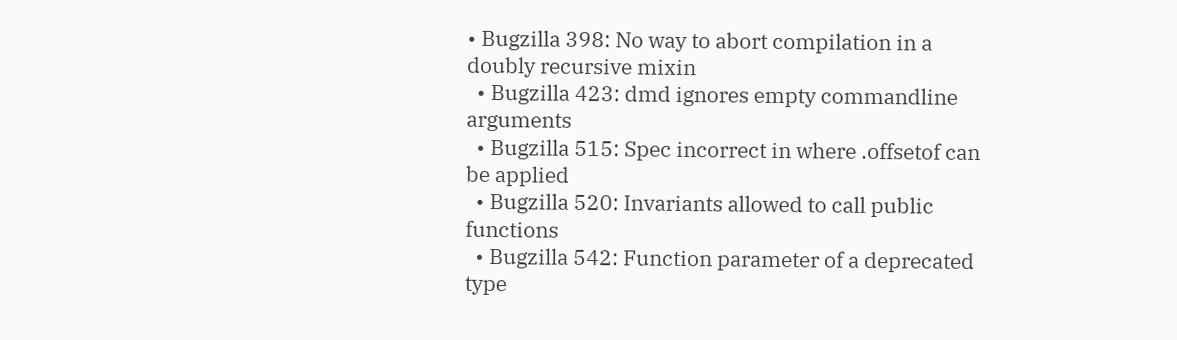• Bugzilla 398: No way to abort compilation in a doubly recursive mixin
  • Bugzilla 423: dmd ignores empty commandline arguments
  • Bugzilla 515: Spec incorrect in where .offsetof can be applied
  • Bugzilla 520: Invariants allowed to call public functions
  • Bugzilla 542: Function parameter of a deprecated type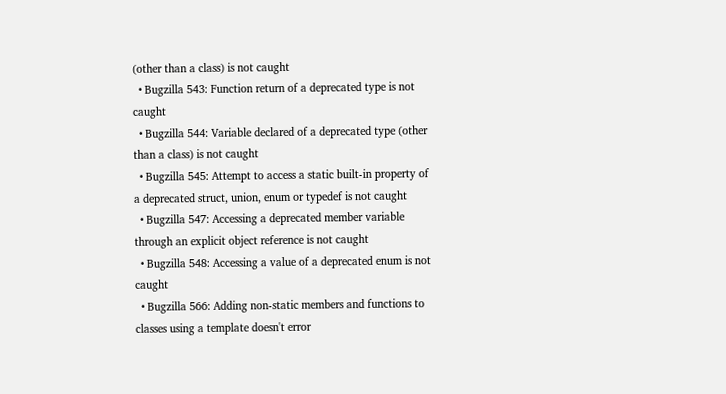(other than a class) is not caught
  • Bugzilla 543: Function return of a deprecated type is not caught
  • Bugzilla 544: Variable declared of a deprecated type (other than a class) is not caught
  • Bugzilla 545: Attempt to access a static built-in property of a deprecated struct, union, enum or typedef is not caught
  • Bugzilla 547: Accessing a deprecated member variable through an explicit object reference is not caught
  • Bugzilla 548: Accessing a value of a deprecated enum is not caught
  • Bugzilla 566: Adding non-static members and functions to classes using a template doesn't error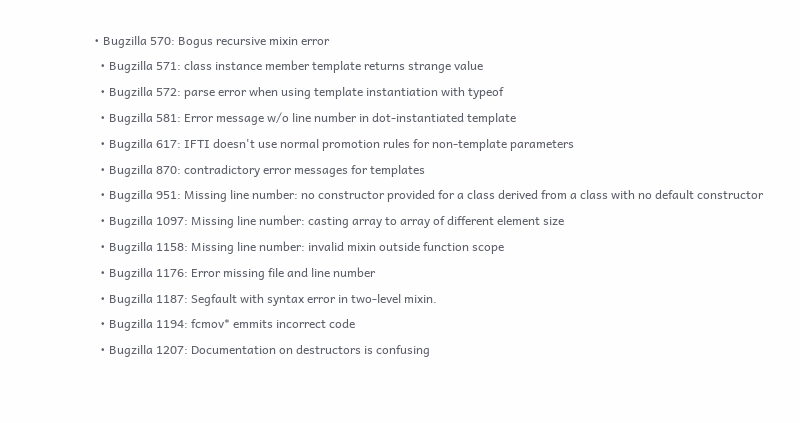• Bugzilla 570: Bogus recursive mixin error
  • Bugzilla 571: class instance member template returns strange value
  • Bugzilla 572: parse error when using template instantiation with typeof
  • Bugzilla 581: Error message w/o line number in dot-instantiated template
  • Bugzilla 617: IFTI doesn't use normal promotion rules for non-template parameters
  • Bugzilla 870: contradictory error messages for templates
  • Bugzilla 951: Missing line number: no constructor provided for a class derived from a class with no default constructor
  • Bugzilla 1097: Missing line number: casting array to array of different element size
  • Bugzilla 1158: Missing line number: invalid mixin outside function scope
  • Bugzilla 1176: Error missing file and line number
  • Bugzilla 1187: Segfault with syntax error in two-level mixin.
  • Bugzilla 1194: fcmov* emmits incorrect code
  • Bugzilla 1207: Documentation on destructors is confusing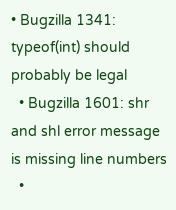• Bugzilla 1341: typeof(int) should probably be legal
  • Bugzilla 1601: shr and shl error message is missing line numbers
  •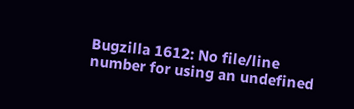Bugzilla 1612: No file/line number for using an undefined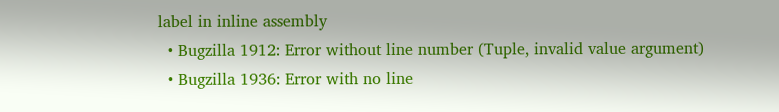label in inline assembly
  • Bugzilla 1912: Error without line number (Tuple, invalid value argument)
  • Bugzilla 1936: Error with no line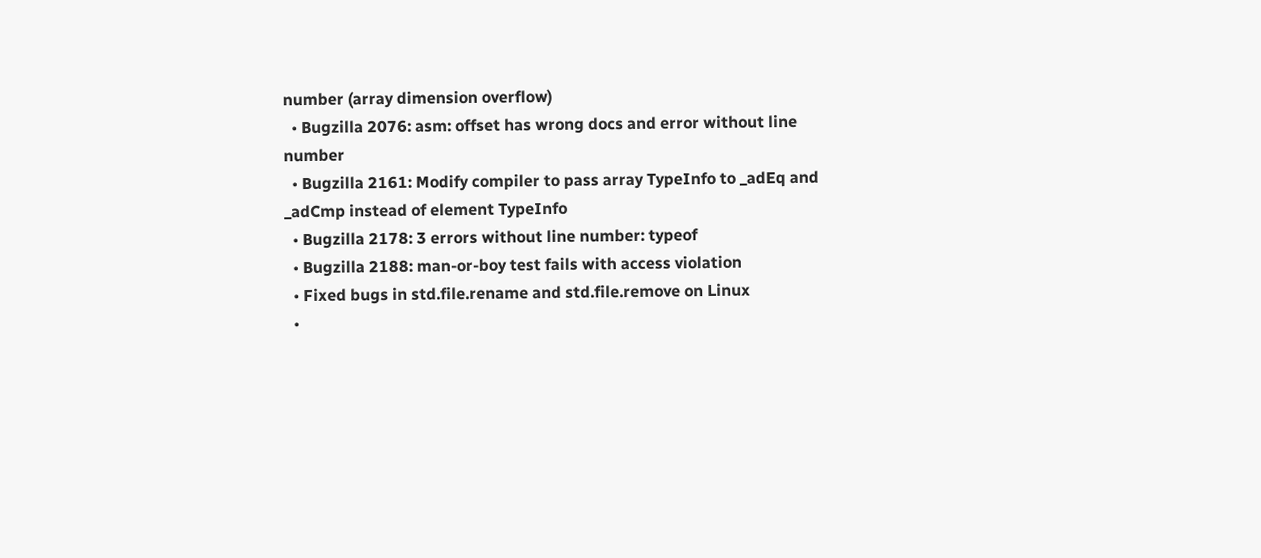number (array dimension overflow)
  • Bugzilla 2076: asm: offset has wrong docs and error without line number
  • Bugzilla 2161: Modify compiler to pass array TypeInfo to _adEq and _adCmp instead of element TypeInfo
  • Bugzilla 2178: 3 errors without line number: typeof
  • Bugzilla 2188: man-or-boy test fails with access violation
  • Fixed bugs in std.file.rename and std.file.remove on Linux
  •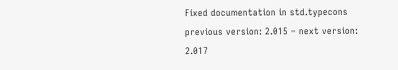Fixed documentation in std.typecons
previous version: 2.015 – next version: 2.017